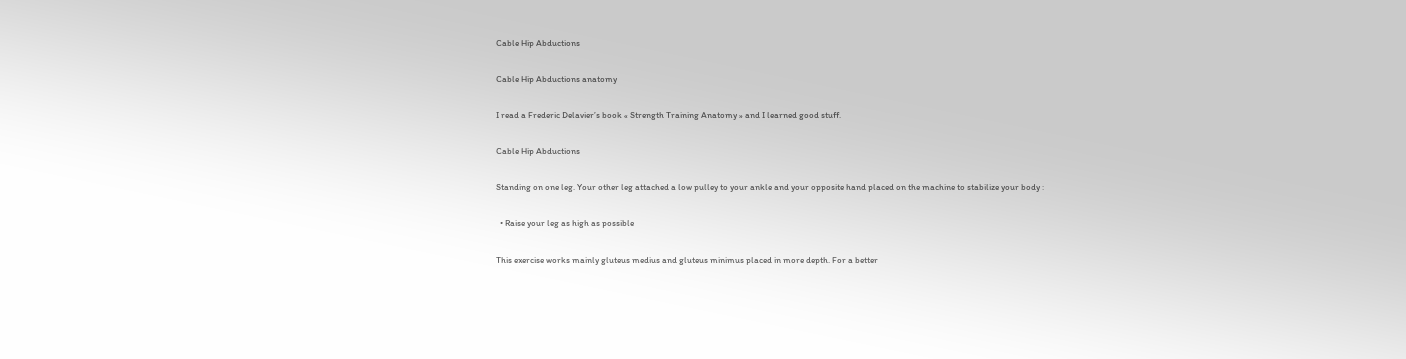Cable Hip Abductions

Cable Hip Abductions anatomy

I read a Frederic Delavier’s book « Strength Training Anatomy » and I learned good stuff.

Cable Hip Abductions

Standing on one leg. Your other leg attached a low pulley to your ankle and your opposite hand placed on the machine to stabilize your body :

  • Raise your leg as high as possible

This exercise works mainly gluteus medius and gluteus minimus placed in more depth. For a better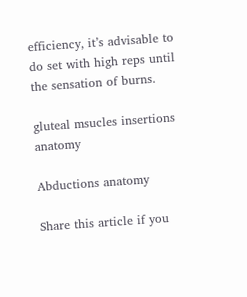efficiency, it’s advisable to do set with high reps until the sensation of burns.

gluteal msucles insertions anatomy

Abductions anatomy

Share this article if you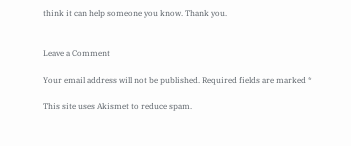think it can help someone you know. Thank you.


Leave a Comment

Your email address will not be published. Required fields are marked *

This site uses Akismet to reduce spam.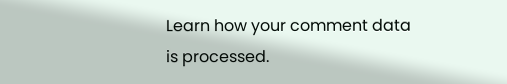Learn how your comment data is processed.